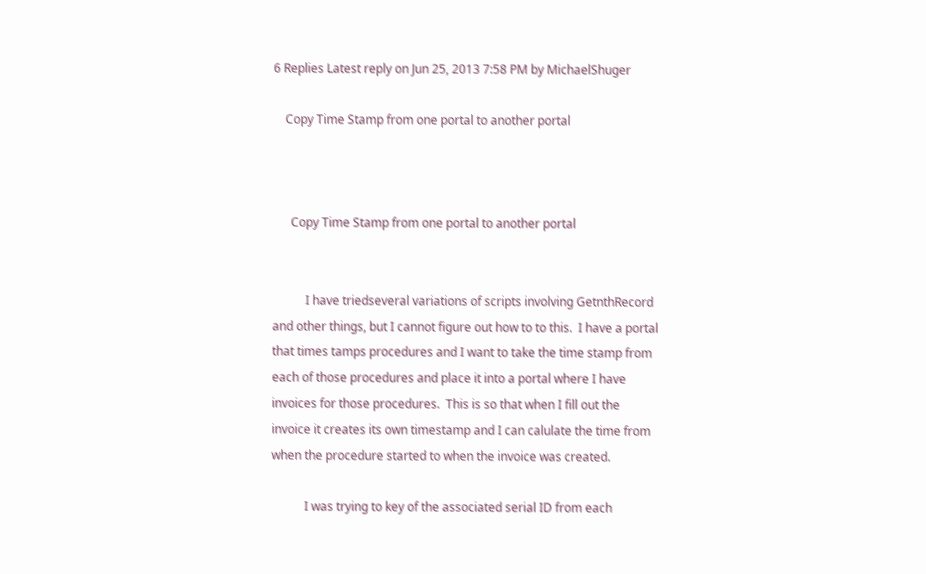6 Replies Latest reply on Jun 25, 2013 7:58 PM by MichaelShuger

    Copy Time Stamp from one portal to another portal



      Copy Time Stamp from one portal to another portal


           I have triedseveral variations of scripts involving GetnthRecord and other things, but I cannot figure out how to to this.  I have a portal that times tamps procedures and I want to take the time stamp from each of those procedures and place it into a portal where I have invoices for those procedures.  This is so that when I fill out the invoice it creates its own timestamp and I can calulate the time from when the procedure started to when the invoice was created.

           I was trying to key of the associated serial ID from each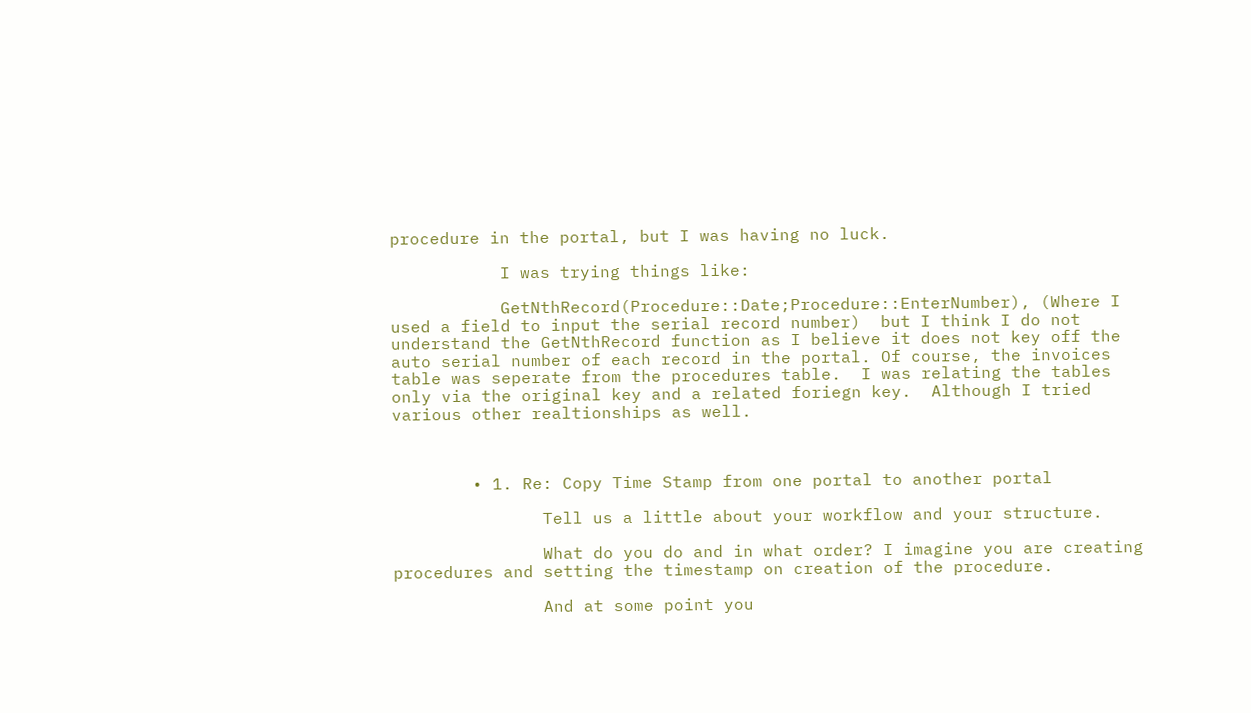procedure in the portal, but I was having no luck.

           I was trying things like:

           GetNthRecord(Procedure::Date;Procedure::EnterNumber), (Where I used a field to input the serial record number)  but I think I do not understand the GetNthRecord function as I believe it does not key off the auto serial number of each record in the portal. Of course, the invoices table was seperate from the procedures table.  I was relating the tables only via the original key and a related foriegn key.  Although I tried various other realtionships as well.



        • 1. Re: Copy Time Stamp from one portal to another portal

               Tell us a little about your workflow and your structure.

               What do you do and in what order? I imagine you are creating procedures and setting the timestamp on creation of the procedure.

               And at some point you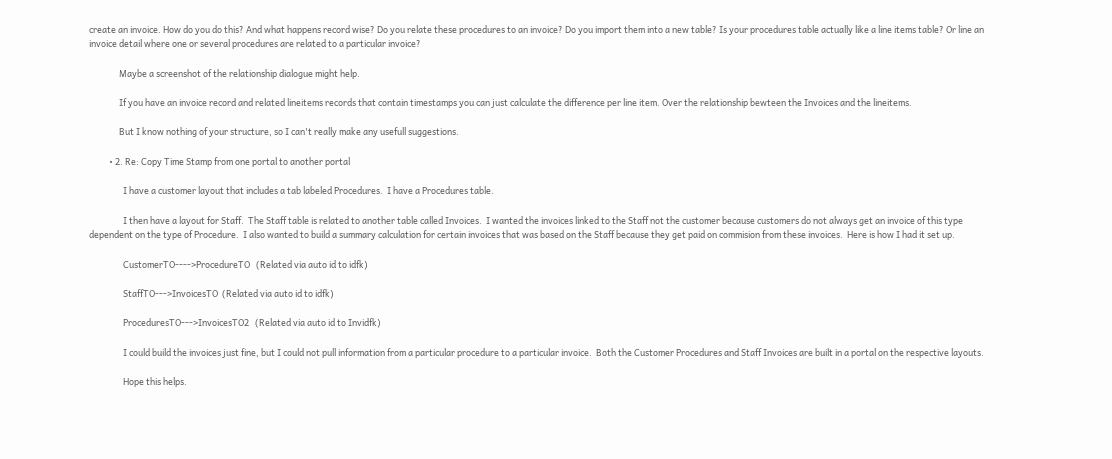create an invoice. How do you do this? And what happens record wise? Do you relate these procedures to an invoice? Do you import them into a new table? Is your procedures table actually like a line items table? Or line an invoice detail where one or several procedures are related to a particular invoice?

               Maybe a screenshot of the relationship dialogue might help.

               If you have an invoice record and related lineitems records that contain timestamps you can just calculate the difference per line item. Over the relationship bewteen the Invoices and the lineitems.

               But I know nothing of your structure, so I can't really make any usefull suggestions.

          • 2. Re: Copy Time Stamp from one portal to another portal

                 I have a customer layout that includes a tab labeled Procedures.  I have a Procedures table.

                 I then have a layout for Staff.  The Staff table is related to another table called Invoices.  I wanted the invoices linked to the Staff not the customer because customers do not always get an invoice of this type dependent on the type of Procedure.  I also wanted to build a summary calculation for certain invoices that was based on the Staff because they get paid on commision from these invoices.  Here is how I had it set up.

                 CustomerTO---->ProcedureTO   (Related via auto id to idfk)

                 StaffTO--->InvoicesTO  (Related via auto id to idfk)

                 ProceduresTO--->InvoicesTO2   (Related via auto id to Invidfk)

                 I could build the invoices just fine, but I could not pull information from a particular procedure to a particular invoice.  Both the Customer Procedures and Staff Invoices are built in a portal on the respective layouts.

                 Hope this helps.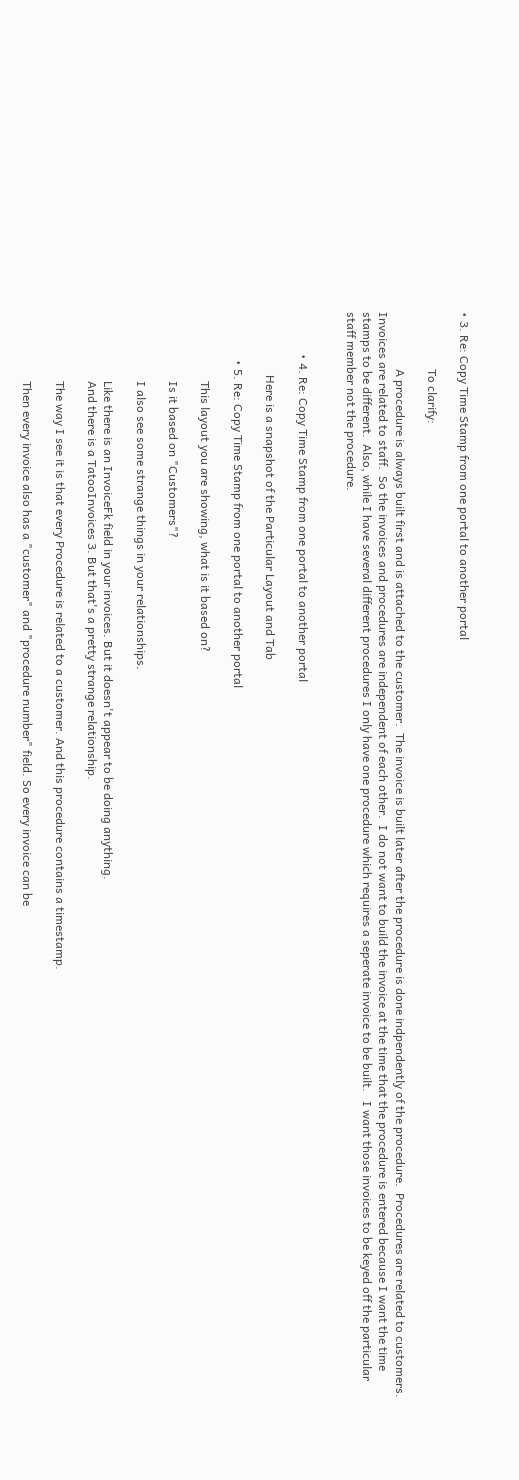• 3. Re: Copy Time Stamp from one portal to another portal

                   To clarify:

                   A procedure is always built first and is attached to the customer.  The invoice is built later after the procedure is done indpendently of the procedure.  Procedures are related to customers.  Invoices are related to staff.  So the invoices and procedures are independent of each other.  I do not want to build the invoice at the time that the procedure is entered because I want the time stamps to be different.  Also, while I have several different procedures I only have one procedure which requires a seperate invoice to be built.   I want those invoices to be keyed off the particular staff member not the procedure.


              • 4. Re: Copy Time Stamp from one portal to another portal

                     Here is a snapshot of the Particular Layout and Tab

                • 5. Re: Copy Time Stamp from one portal to another portal

                       This layout you are showing, what is it based on?

                       Is it based on "Customers"?

                       I also see some strange things in your relationships.

                       Like there is an InvoiceFk field in your invoices. But it doesn't appear to be doing anything.
                       And there is a TatooInvoices 3. But that's a pretty strange relationship.

                       The way I see it is that every Procedure is related to a customer. And this procedure contains a timestamp.

                       Then every invoice also has a "customer" and "procedure number" field. So every invoice can be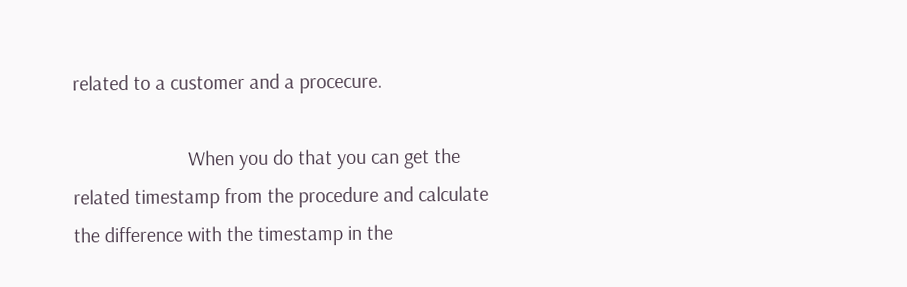related to a customer and a procecure.

                       When you do that you can get the related timestamp from the procedure and calculate the difference with the timestamp in the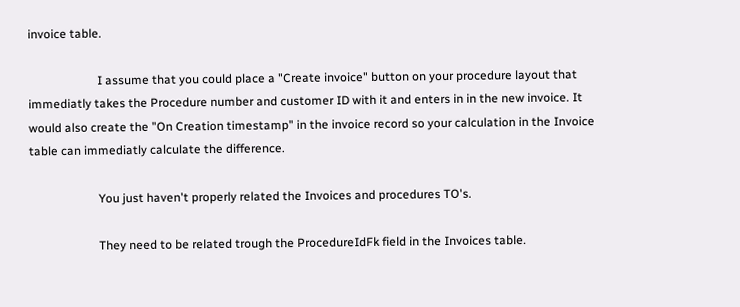invoice table.

                       I assume that you could place a "Create invoice" button on your procedure layout that immediatly takes the Procedure number and customer ID with it and enters in in the new invoice. It would also create the "On Creation timestamp" in the invoice record so your calculation in the Invoice table can immediatly calculate the difference.

                       You just haven't properly related the Invoices and procedures TO's.

                       They need to be related trough the ProcedureIdFk field in the Invoices table.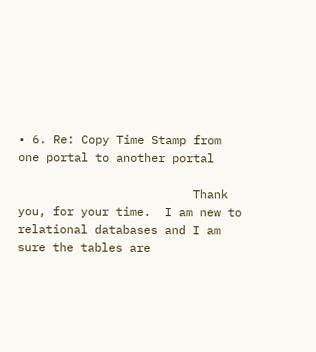• 6. Re: Copy Time Stamp from one portal to another portal

                         Thank you, for your time.  I am new to relational databases and I am sure the tables are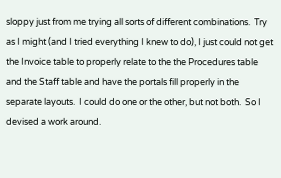sloppy just from me trying all sorts of different combinations.  Try as I might (and I tried everything I knew to do), I just could not get the Invoice table to properly relate to the the Procedures table and the Staff table and have the portals fill properly in the separate layouts.  I could do one or the other, but not both.  So I devised a work around.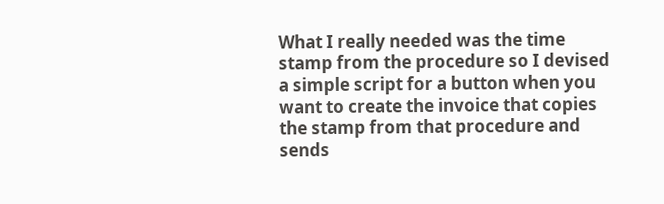What I really needed was the time stamp from the procedure so I devised a simple script for a button when you want to create the invoice that copies the stamp from that procedure and sends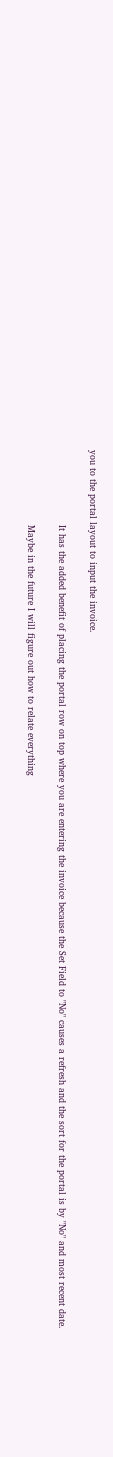you to the portal layout to input the invoice.

                         It has the added benefit of placing the portal row on top where you are entering the invoice because the Set Field to "No" causes a refresh and the sort for the portal is by "No" and most recent date.

                         Maybe in the future I will figure out how to relate everything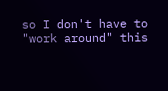so I don't have to "work around" this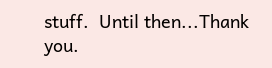stuff.  Until then...Thank you.